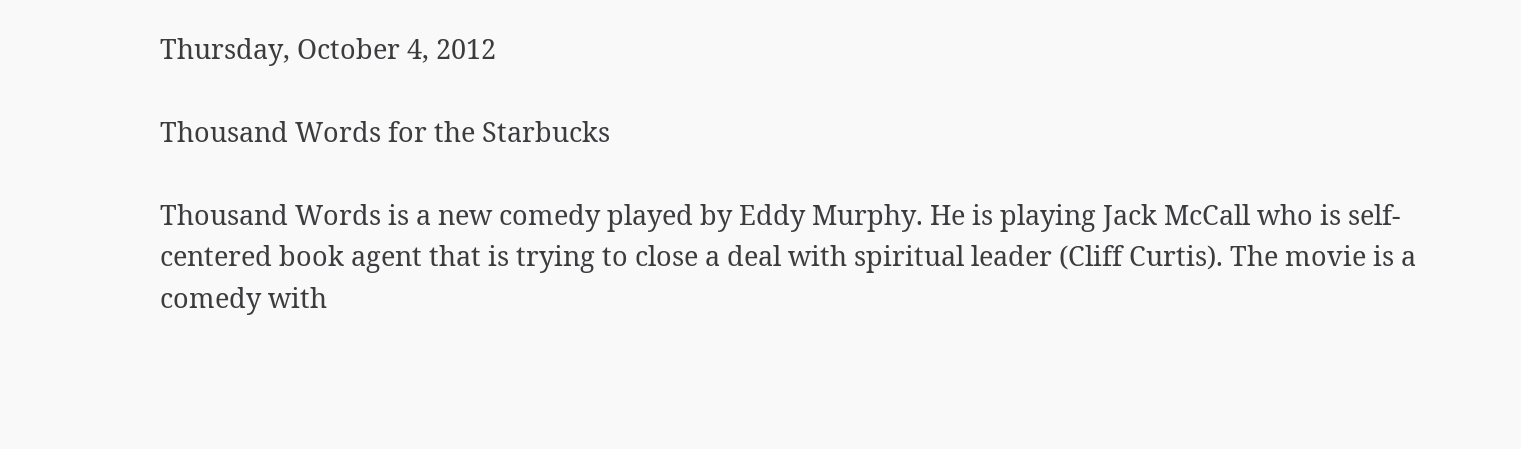Thursday, October 4, 2012

Thousand Words for the Starbucks

Thousand Words is a new comedy played by Eddy Murphy. He is playing Jack McCall who is self-centered book agent that is trying to close a deal with spiritual leader (Cliff Curtis). The movie is a comedy with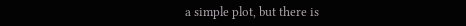a simple plot, but there is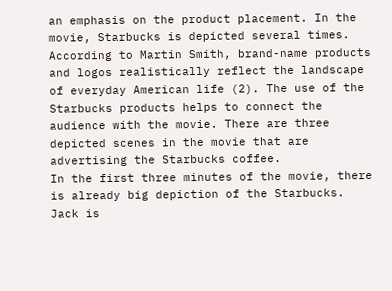an emphasis on the product placement. In the movie, Starbucks is depicted several times. According to Martin Smith, brand-name products and logos realistically reflect the landscape of everyday American life (2). The use of the Starbucks products helps to connect the audience with the movie. There are three depicted scenes in the movie that are advertising the Starbucks coffee.
In the first three minutes of the movie, there is already big depiction of the Starbucks. Jack is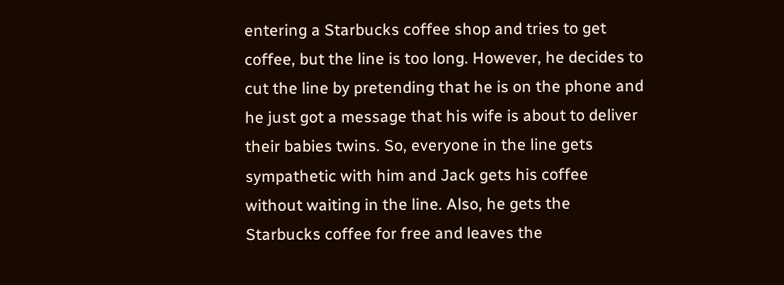entering a Starbucks coffee shop and tries to get coffee, but the line is too long. However, he decides to cut the line by pretending that he is on the phone and he just got a message that his wife is about to deliver their babies twins. So, everyone in the line gets sympathetic with him and Jack gets his coffee without waiting in the line. Also, he gets the Starbucks coffee for free and leaves the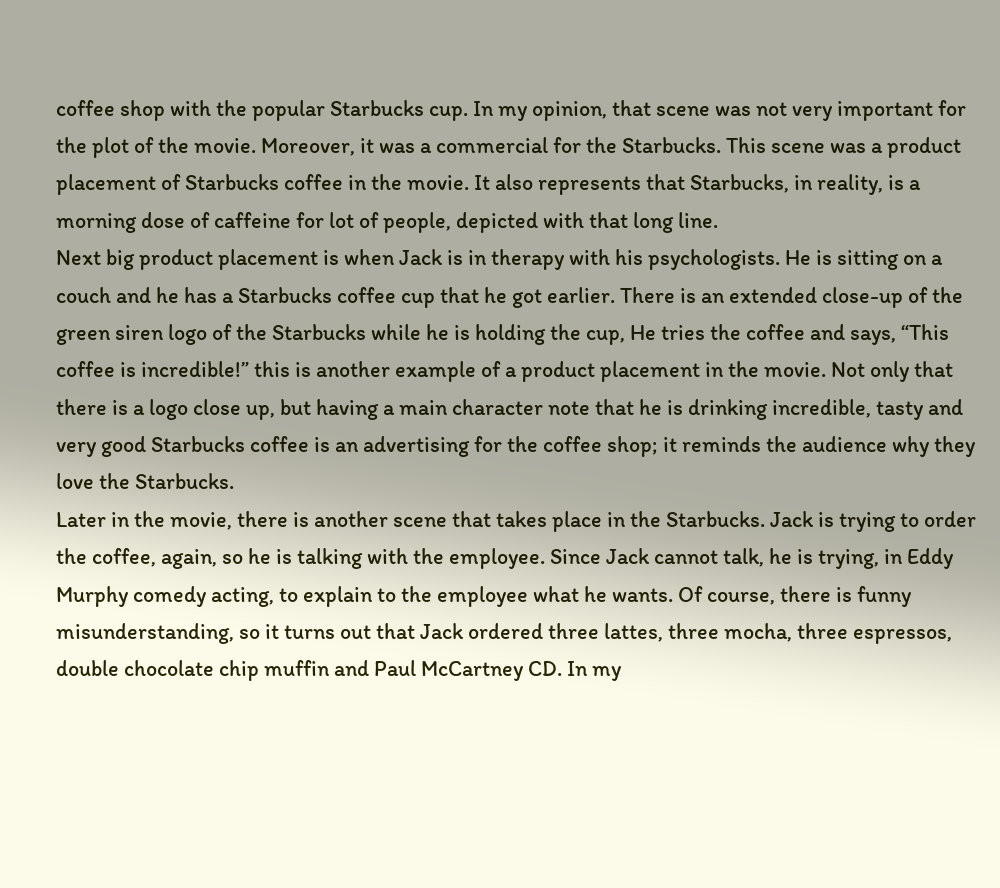coffee shop with the popular Starbucks cup. In my opinion, that scene was not very important for the plot of the movie. Moreover, it was a commercial for the Starbucks. This scene was a product placement of Starbucks coffee in the movie. It also represents that Starbucks, in reality, is a morning dose of caffeine for lot of people, depicted with that long line.
Next big product placement is when Jack is in therapy with his psychologists. He is sitting on a couch and he has a Starbucks coffee cup that he got earlier. There is an extended close-up of the green siren logo of the Starbucks while he is holding the cup, He tries the coffee and says, “This coffee is incredible!” this is another example of a product placement in the movie. Not only that there is a logo close up, but having a main character note that he is drinking incredible, tasty and very good Starbucks coffee is an advertising for the coffee shop; it reminds the audience why they love the Starbucks.
Later in the movie, there is another scene that takes place in the Starbucks. Jack is trying to order the coffee, again, so he is talking with the employee. Since Jack cannot talk, he is trying, in Eddy Murphy comedy acting, to explain to the employee what he wants. Of course, there is funny misunderstanding, so it turns out that Jack ordered three lattes, three mocha, three espressos, double chocolate chip muffin and Paul McCartney CD. In my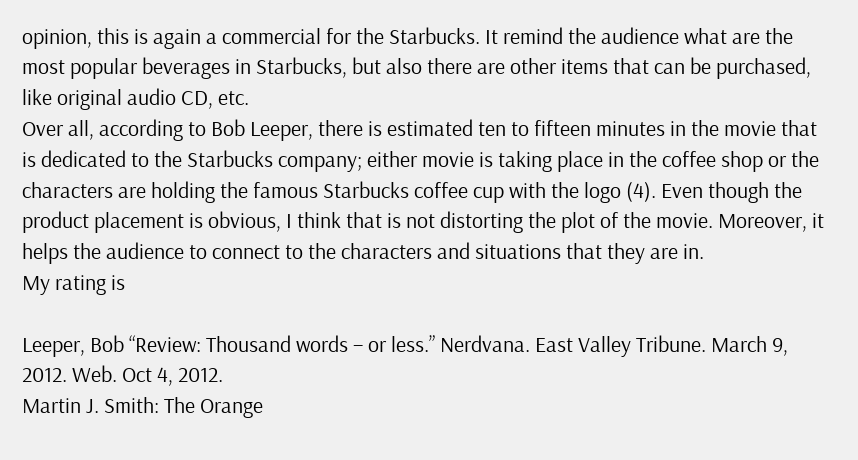opinion, this is again a commercial for the Starbucks. It remind the audience what are the most popular beverages in Starbucks, but also there are other items that can be purchased, like original audio CD, etc.
Over all, according to Bob Leeper, there is estimated ten to fifteen minutes in the movie that is dedicated to the Starbucks company; either movie is taking place in the coffee shop or the characters are holding the famous Starbucks coffee cup with the logo (4). Even though the product placement is obvious, I think that is not distorting the plot of the movie. Moreover, it helps the audience to connect to the characters and situations that they are in.
My rating is

Leeper, Bob “Review: Thousand words – or less.” Nerdvana. East Valley Tribune. March 9, 2012. Web. Oct 4, 2012.
Martin J. Smith: The Orange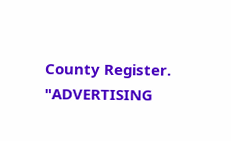County Register. "ADVERTISING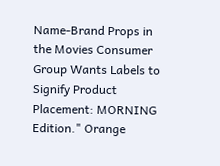Name-Brand Props in the Movies Consumer Group Wants Labels to Signify Product Placement: MORNING Edition." Orange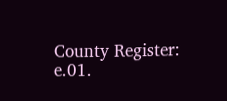County Register: e.01.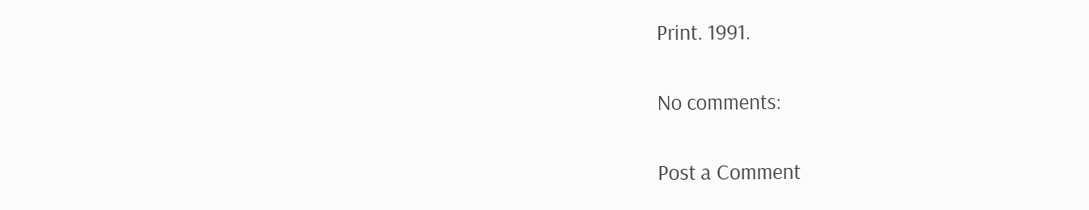Print. 1991.

No comments:

Post a Comment